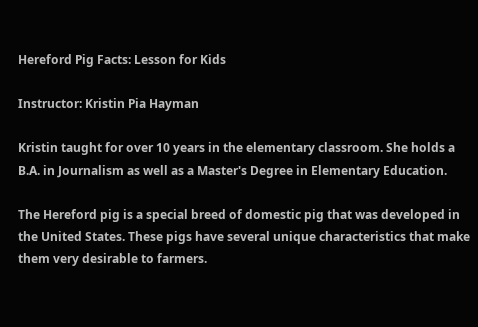Hereford Pig Facts: Lesson for Kids

Instructor: Kristin Pia Hayman

Kristin taught for over 10 years in the elementary classroom. She holds a B.A. in Journalism as well as a Master's Degree in Elementary Education.

The Hereford pig is a special breed of domestic pig that was developed in the United States. These pigs have several unique characteristics that make them very desirable to farmers.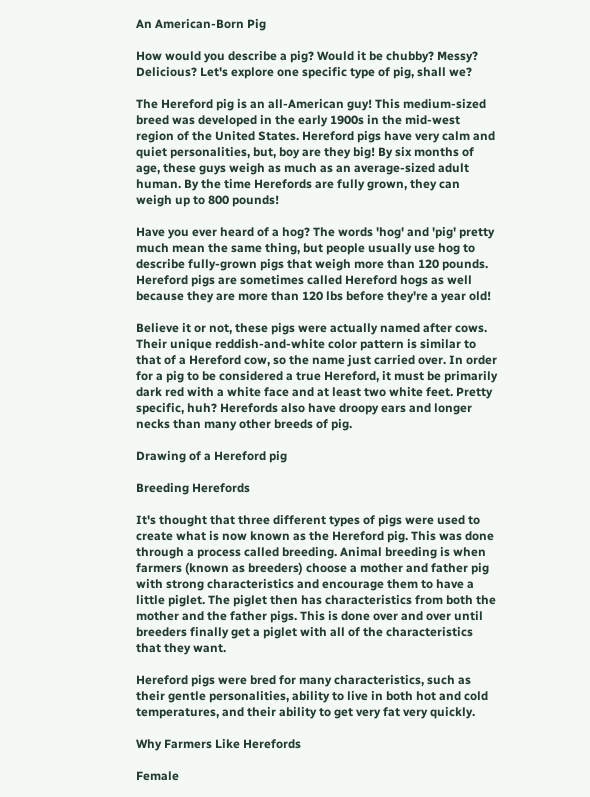An American-Born Pig

How would you describe a pig? Would it be chubby? Messy? Delicious? Let's explore one specific type of pig, shall we?

The Hereford pig is an all-American guy! This medium-sized breed was developed in the early 1900s in the mid-west region of the United States. Hereford pigs have very calm and quiet personalities, but, boy are they big! By six months of age, these guys weigh as much as an average-sized adult human. By the time Herefords are fully grown, they can weigh up to 800 pounds!

Have you ever heard of a hog? The words 'hog' and 'pig' pretty much mean the same thing, but people usually use hog to describe fully-grown pigs that weigh more than 120 pounds. Hereford pigs are sometimes called Hereford hogs as well because they are more than 120 lbs before they're a year old!

Believe it or not, these pigs were actually named after cows. Their unique reddish-and-white color pattern is similar to that of a Hereford cow, so the name just carried over. In order for a pig to be considered a true Hereford, it must be primarily dark red with a white face and at least two white feet. Pretty specific, huh? Herefords also have droopy ears and longer necks than many other breeds of pig.

Drawing of a Hereford pig

Breeding Herefords

It's thought that three different types of pigs were used to create what is now known as the Hereford pig. This was done through a process called breeding. Animal breeding is when farmers (known as breeders) choose a mother and father pig with strong characteristics and encourage them to have a little piglet. The piglet then has characteristics from both the mother and the father pigs. This is done over and over until breeders finally get a piglet with all of the characteristics that they want.

Hereford pigs were bred for many characteristics, such as their gentle personalities, ability to live in both hot and cold temperatures, and their ability to get very fat very quickly.

Why Farmers Like Herefords

Female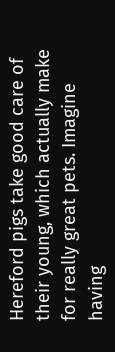Hereford pigs take good care of their young, which actually make for really great pets. Imagine having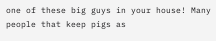one of these big guys in your house! Many people that keep pigs as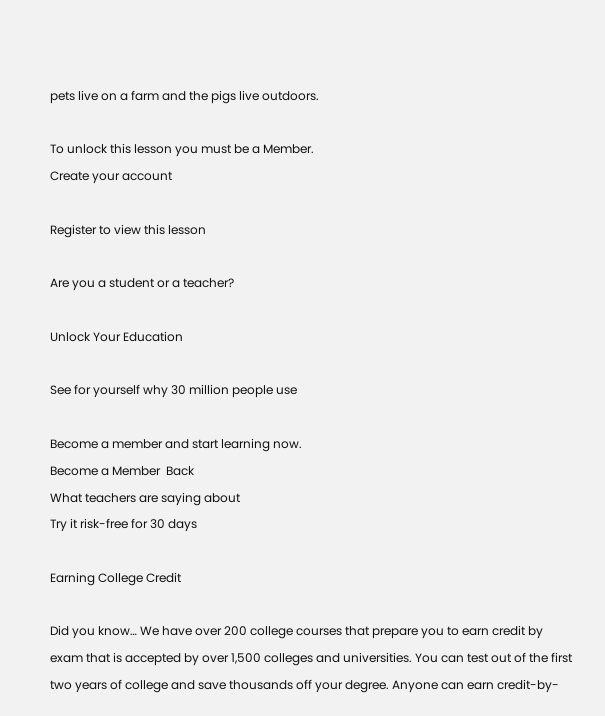pets live on a farm and the pigs live outdoors.

To unlock this lesson you must be a Member.
Create your account

Register to view this lesson

Are you a student or a teacher?

Unlock Your Education

See for yourself why 30 million people use

Become a member and start learning now.
Become a Member  Back
What teachers are saying about
Try it risk-free for 30 days

Earning College Credit

Did you know… We have over 200 college courses that prepare you to earn credit by exam that is accepted by over 1,500 colleges and universities. You can test out of the first two years of college and save thousands off your degree. Anyone can earn credit-by-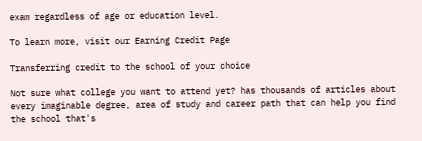exam regardless of age or education level.

To learn more, visit our Earning Credit Page

Transferring credit to the school of your choice

Not sure what college you want to attend yet? has thousands of articles about every imaginable degree, area of study and career path that can help you find the school that's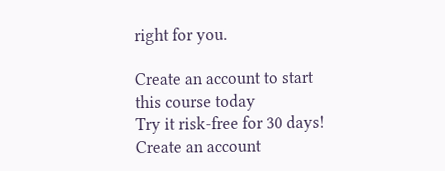right for you.

Create an account to start this course today
Try it risk-free for 30 days!
Create an account